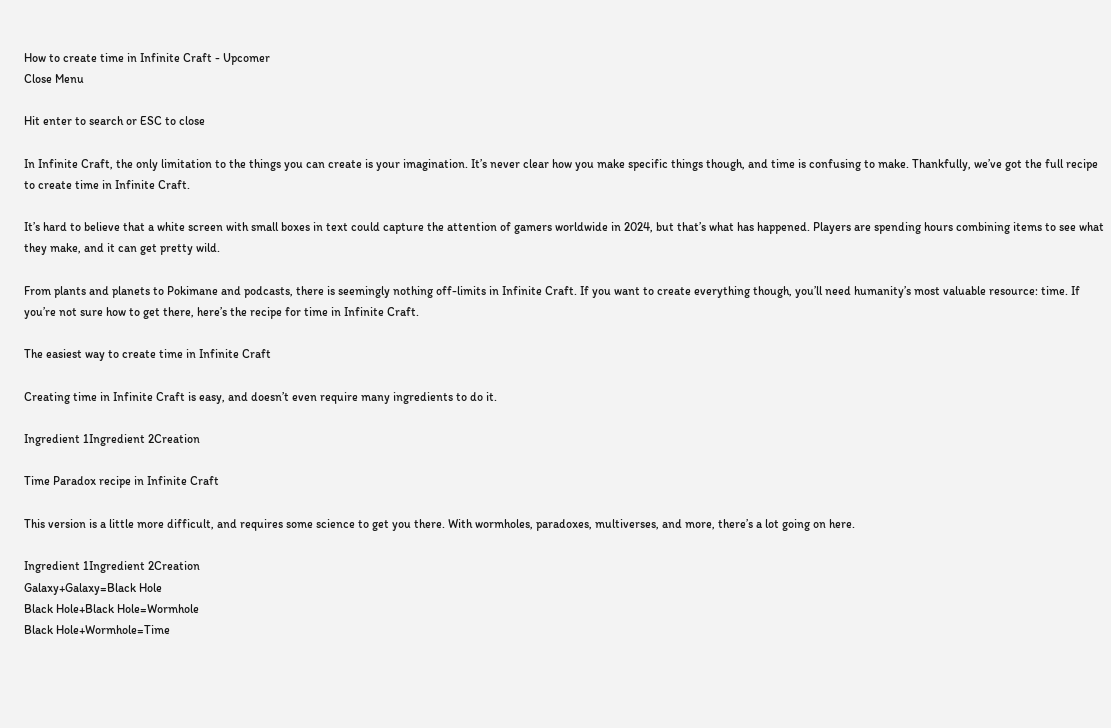How to create time in Infinite Craft - Upcomer
Close Menu

Hit enter to search or ESC to close

In Infinite Craft, the only limitation to the things you can create is your imagination. It’s never clear how you make specific things though, and time is confusing to make. Thankfully, we’ve got the full recipe to create time in Infinite Craft.

It’s hard to believe that a white screen with small boxes in text could capture the attention of gamers worldwide in 2024, but that’s what has happened. Players are spending hours combining items to see what they make, and it can get pretty wild.

From plants and planets to Pokimane and podcasts, there is seemingly nothing off-limits in Infinite Craft. If you want to create everything though, you’ll need humanity’s most valuable resource: time. If you’re not sure how to get there, here’s the recipe for time in Infinite Craft.

The easiest way to create time in Infinite Craft

Creating time in Infinite Craft is easy, and doesn’t even require many ingredients to do it.

Ingredient 1Ingredient 2Creation

Time Paradox recipe in Infinite Craft

This version is a little more difficult, and requires some science to get you there. With wormholes, paradoxes, multiverses, and more, there’s a lot going on here.

Ingredient 1Ingredient 2Creation
Galaxy+Galaxy=Black Hole
Black Hole+Black Hole=Wormhole
Black Hole+Wormhole=Time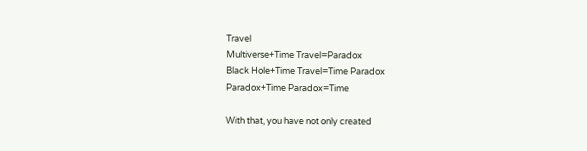Travel
Multiverse+Time Travel=Paradox
Black Hole+Time Travel=Time Paradox
Paradox+Time Paradox=Time

With that, you have not only created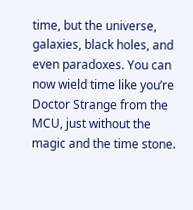time, but the universe, galaxies, black holes, and even paradoxes. You can now wield time like you’re Doctor Strange from the MCU, just without the magic and the time stone.